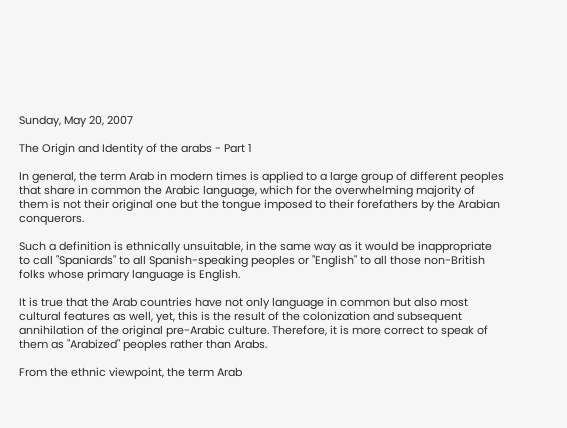Sunday, May 20, 2007

The Origin and Identity of the arabs - Part 1

In general, the term Arab in modern times is applied to a large group of different peoples that share in common the Arabic language, which for the overwhelming majority of them is not their original one but the tongue imposed to their forefathers by the Arabian conquerors.

Such a definition is ethnically unsuitable, in the same way as it would be inappropriate to call "Spaniards" to all Spanish-speaking peoples or "English" to all those non-British folks whose primary language is English.

It is true that the Arab countries have not only language in common but also most cultural features as well, yet, this is the result of the colonization and subsequent annihilation of the original pre-Arabic culture. Therefore, it is more correct to speak of them as "Arabized" peoples rather than Arabs.

From the ethnic viewpoint, the term Arab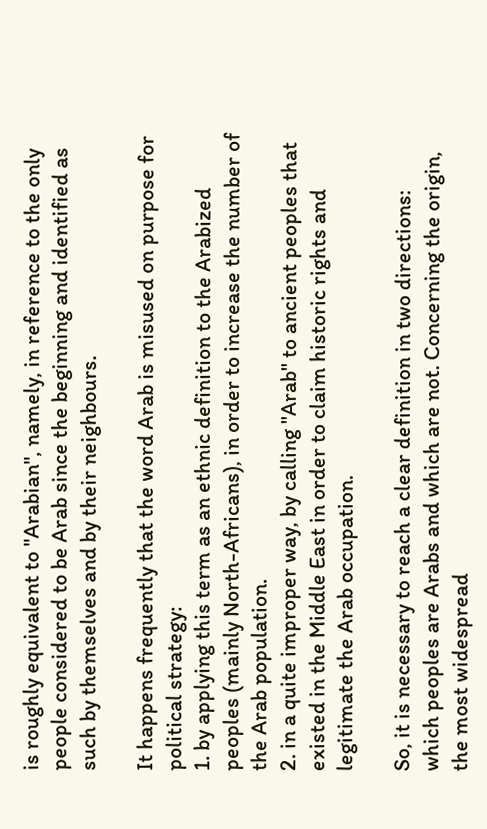is roughly equivalent to "Arabian", namely, in reference to the only people considered to be Arab since the beginning and identified as such by themselves and by their neighbours.

It happens frequently that the word Arab is misused on purpose for political strategy:
1. by applying this term as an ethnic definition to the Arabized peoples (mainly North-Africans), in order to increase the number of the Arab population.
2. in a quite improper way, by calling "Arab" to ancient peoples that existed in the Middle East in order to claim historic rights and legitimate the Arab occupation.

So, it is necessary to reach a clear definition in two directions: which peoples are Arabs and which are not. Concerning the origin, the most widespread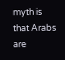myth is that Arabs are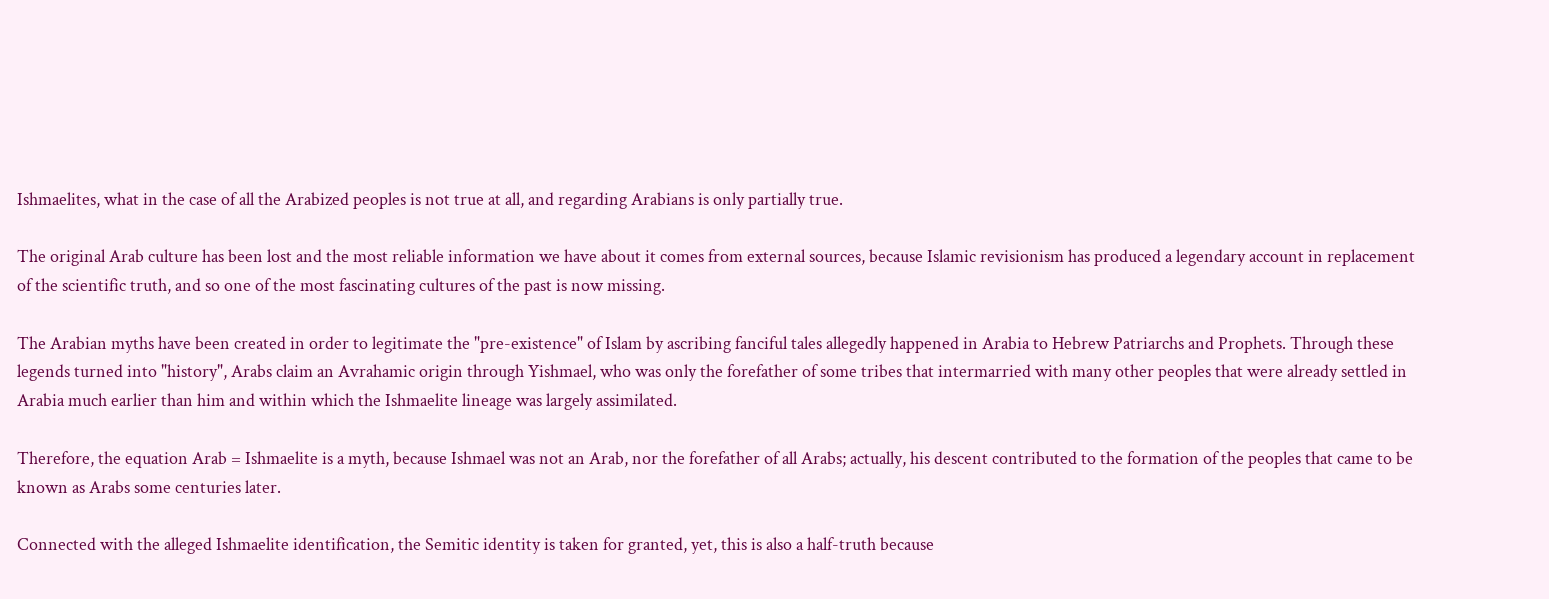Ishmaelites, what in the case of all the Arabized peoples is not true at all, and regarding Arabians is only partially true.

The original Arab culture has been lost and the most reliable information we have about it comes from external sources, because Islamic revisionism has produced a legendary account in replacement of the scientific truth, and so one of the most fascinating cultures of the past is now missing.

The Arabian myths have been created in order to legitimate the "pre-existence" of Islam by ascribing fanciful tales allegedly happened in Arabia to Hebrew Patriarchs and Prophets. Through these legends turned into "history", Arabs claim an Avrahamic origin through Yishmael, who was only the forefather of some tribes that intermarried with many other peoples that were already settled in Arabia much earlier than him and within which the Ishmaelite lineage was largely assimilated.

Therefore, the equation Arab = Ishmaelite is a myth, because Ishmael was not an Arab, nor the forefather of all Arabs; actually, his descent contributed to the formation of the peoples that came to be known as Arabs some centuries later.

Connected with the alleged Ishmaelite identification, the Semitic identity is taken for granted, yet, this is also a half-truth because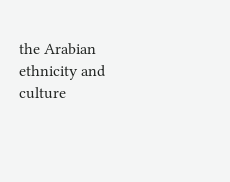the Arabian ethnicity and culture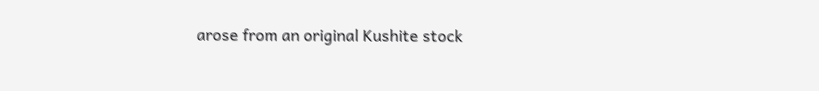arose from an original Kushite stock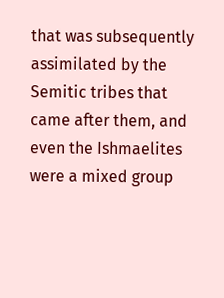that was subsequently assimilated by the Semitic tribes that came after them, and even the Ishmaelites were a mixed group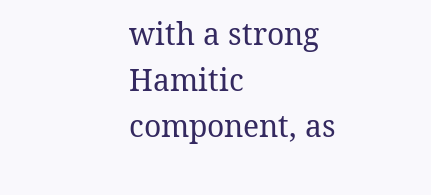with a strong Hamitic component, as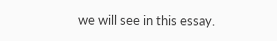we will see in this essay.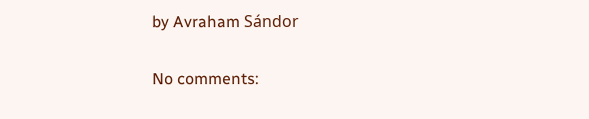by Avraham Sándor

No comments: